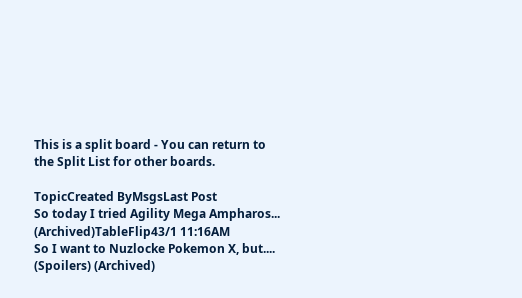This is a split board - You can return to the Split List for other boards.

TopicCreated ByMsgsLast Post
So today I tried Agility Mega Ampharos... (Archived)TableFlip43/1 11:16AM
So I want to Nuzlocke Pokemon X, but.... (Spoilers) (Archived)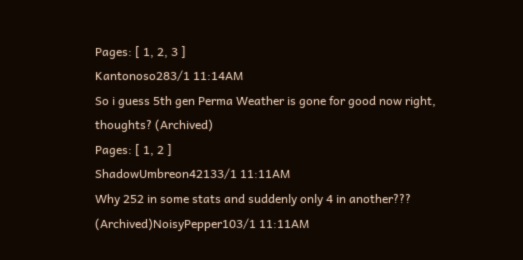Pages: [ 1, 2, 3 ]
Kantonoso283/1 11:14AM
So i guess 5th gen Perma Weather is gone for good now right, thoughts? (Archived)
Pages: [ 1, 2 ]
ShadowUmbreon42133/1 11:11AM
Why 252 in some stats and suddenly only 4 in another??? (Archived)NoisyPepper103/1 11:11AM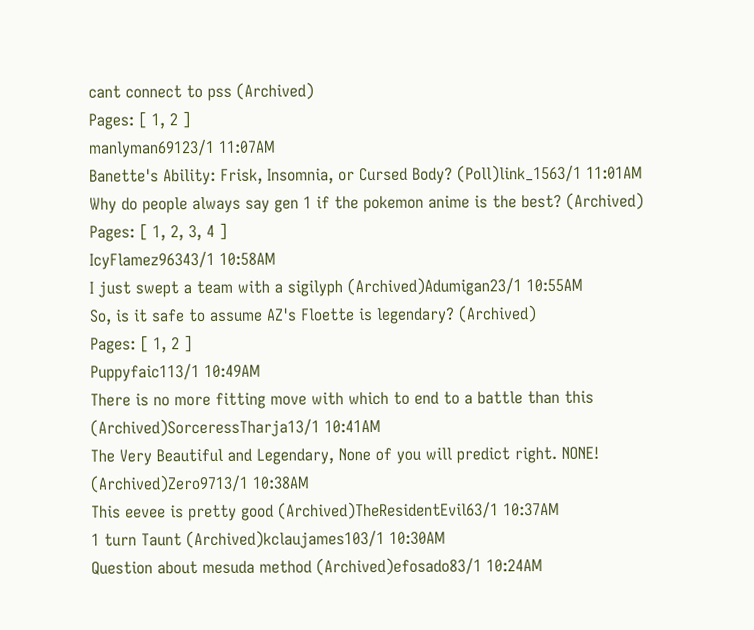cant connect to pss (Archived)
Pages: [ 1, 2 ]
manlyman69123/1 11:07AM
Banette's Ability: Frisk, Insomnia, or Cursed Body? (Poll)link_1563/1 11:01AM
Why do people always say gen 1 if the pokemon anime is the best? (Archived)
Pages: [ 1, 2, 3, 4 ]
IcyFlamez96343/1 10:58AM
I just swept a team with a sigilyph (Archived)Adumigan23/1 10:55AM
So, is it safe to assume AZ's Floette is legendary? (Archived)
Pages: [ 1, 2 ]
Puppyfaic113/1 10:49AM
There is no more fitting move with which to end to a battle than this (Archived)SorceressTharja13/1 10:41AM
The Very Beautiful and Legendary, None of you will predict right. NONE! (Archived)Zero9713/1 10:38AM
This eevee is pretty good (Archived)TheResidentEvil63/1 10:37AM
1 turn Taunt (Archived)kclaujames103/1 10:30AM
Question about mesuda method (Archived)efosado83/1 10:24AM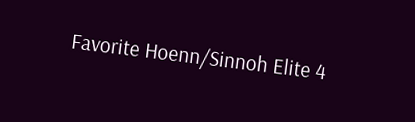Favorite Hoenn/Sinnoh Elite 4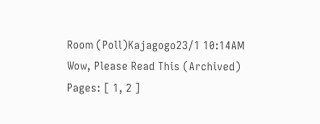Room (Poll)Kajagogo23/1 10:14AM
Wow, Please Read This (Archived)
Pages: [ 1, 2 ]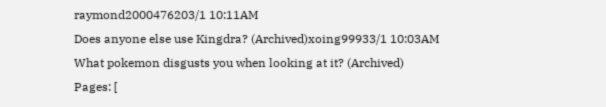raymond2000476203/1 10:11AM
Does anyone else use Kingdra? (Archived)xoing99933/1 10:03AM
What pokemon disgusts you when looking at it? (Archived)
Pages: [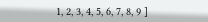1, 2, 3, 4, 5, 6, 7, 8, 9 ]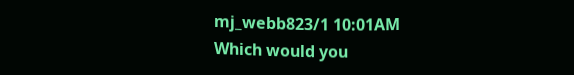mj_webb823/1 10:01AM
Which would you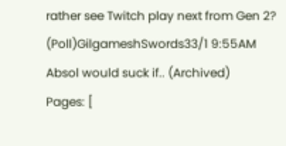rather see Twitch play next from Gen 2? (Poll)GilgameshSwords33/1 9:55AM
Absol would suck if.. (Archived)
Pages: [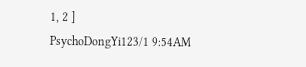1, 2 ]
PsychoDongYi123/1 9:54AM